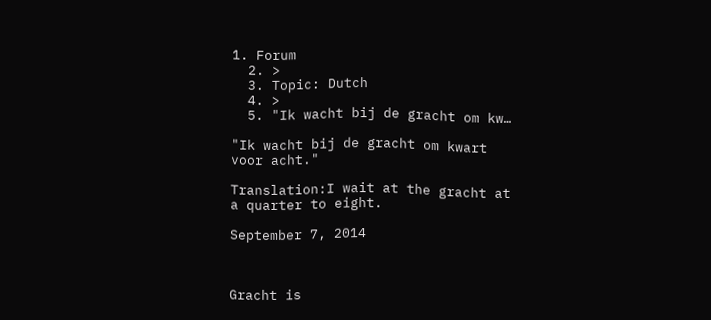1. Forum
  2. >
  3. Topic: Dutch
  4. >
  5. "Ik wacht bij de gracht om kw…

"Ik wacht bij de gracht om kwart voor acht."

Translation:I wait at the gracht at a quarter to eight.

September 7, 2014



Gracht is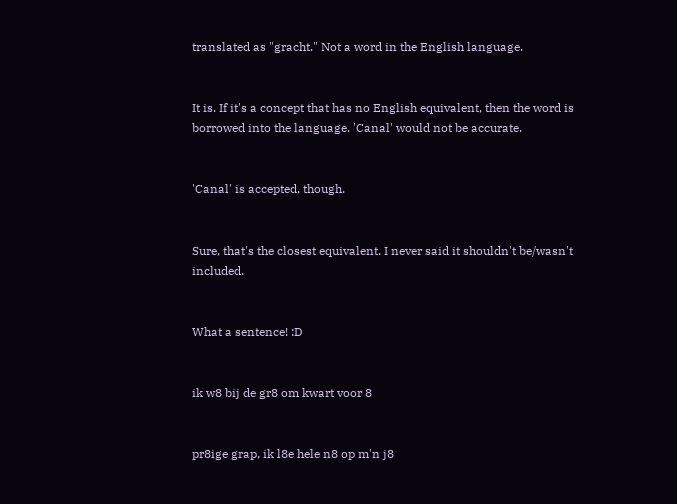translated as "gracht." Not a word in the English language.


It is. If it's a concept that has no English equivalent, then the word is borrowed into the language. 'Canal' would not be accurate.


'Canal' is accepted, though.


Sure, that's the closest equivalent. I never said it shouldn't be/wasn't included.


What a sentence! :D


ik w8 bij de gr8 om kwart voor 8


pr8ige grap, ik l8e hele n8 op m'n j8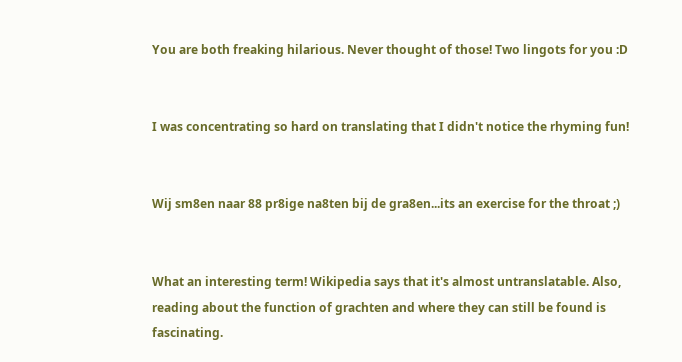You are both freaking hilarious. Never thought of those! Two lingots for you :D


I was concentrating so hard on translating that I didn't notice the rhyming fun!


Wij sm8en naar 88 pr8ige na8ten bij de gra8en...its an exercise for the throat ;)


What an interesting term! Wikipedia says that it's almost untranslatable. Also, reading about the function of grachten and where they can still be found is fascinating.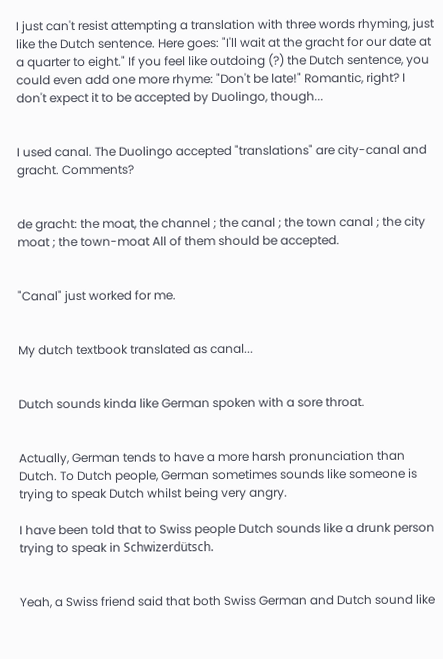I just can't resist attempting a translation with three words rhyming, just like the Dutch sentence. Here goes: "I'll wait at the gracht for our date at a quarter to eight." If you feel like outdoing (?) the Dutch sentence, you could even add one more rhyme: "Don't be late!" Romantic, right? I don't expect it to be accepted by Duolingo, though...


I used canal. The Duolingo accepted "translations" are city-canal and gracht. Comments?


de gracht: the moat, the channel ; the canal ; the town canal ; the city moat ; the town-moat All of them should be accepted.


"Canal" just worked for me.


My dutch textbook translated as canal...


Dutch sounds kinda like German spoken with a sore throat.


Actually, German tends to have a more harsh pronunciation than Dutch. To Dutch people, German sometimes sounds like someone is trying to speak Dutch whilst being very angry.

I have been told that to Swiss people Dutch sounds like a drunk person trying to speak in Schwizerdütsch.


Yeah, a Swiss friend said that both Swiss German and Dutch sound like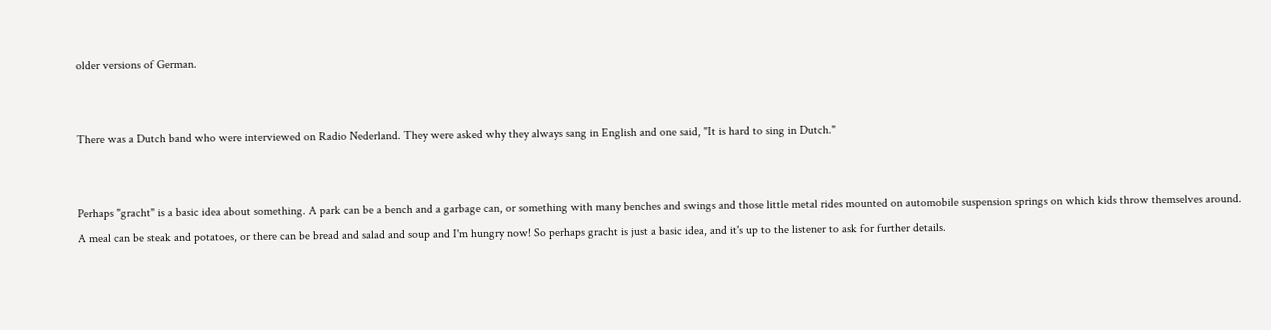older versions of German.


There was a Dutch band who were interviewed on Radio Nederland. They were asked why they always sang in English and one said, "It is hard to sing in Dutch."


Perhaps "gracht" is a basic idea about something. A park can be a bench and a garbage can, or something with many benches and swings and those little metal rides mounted on automobile suspension springs on which kids throw themselves around. A meal can be steak and potatoes, or there can be bread and salad and soup and I'm hungry now! So perhaps gracht is just a basic idea, and it's up to the listener to ask for further details.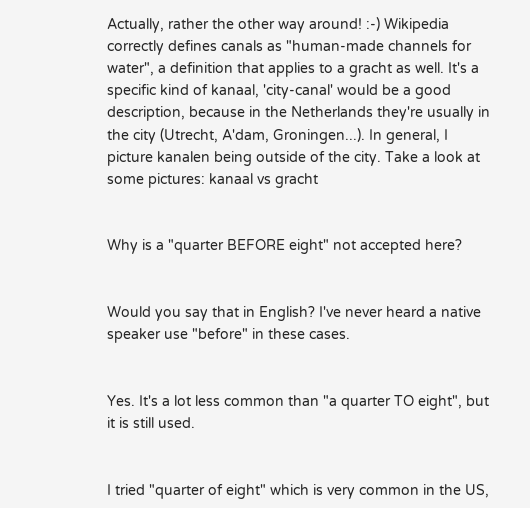Actually, rather the other way around! :-) Wikipedia correctly defines canals as "human-made channels for water", a definition that applies to a gracht as well. It's a specific kind of kanaal, 'city-canal' would be a good description, because in the Netherlands they're usually in the city (Utrecht, A'dam, Groningen...). In general, I picture kanalen being outside of the city. Take a look at some pictures: kanaal vs gracht


Why is a "quarter BEFORE eight" not accepted here?


Would you say that in English? I've never heard a native speaker use "before" in these cases.


Yes. It's a lot less common than "a quarter TO eight", but it is still used.


I tried "quarter of eight" which is very common in the US,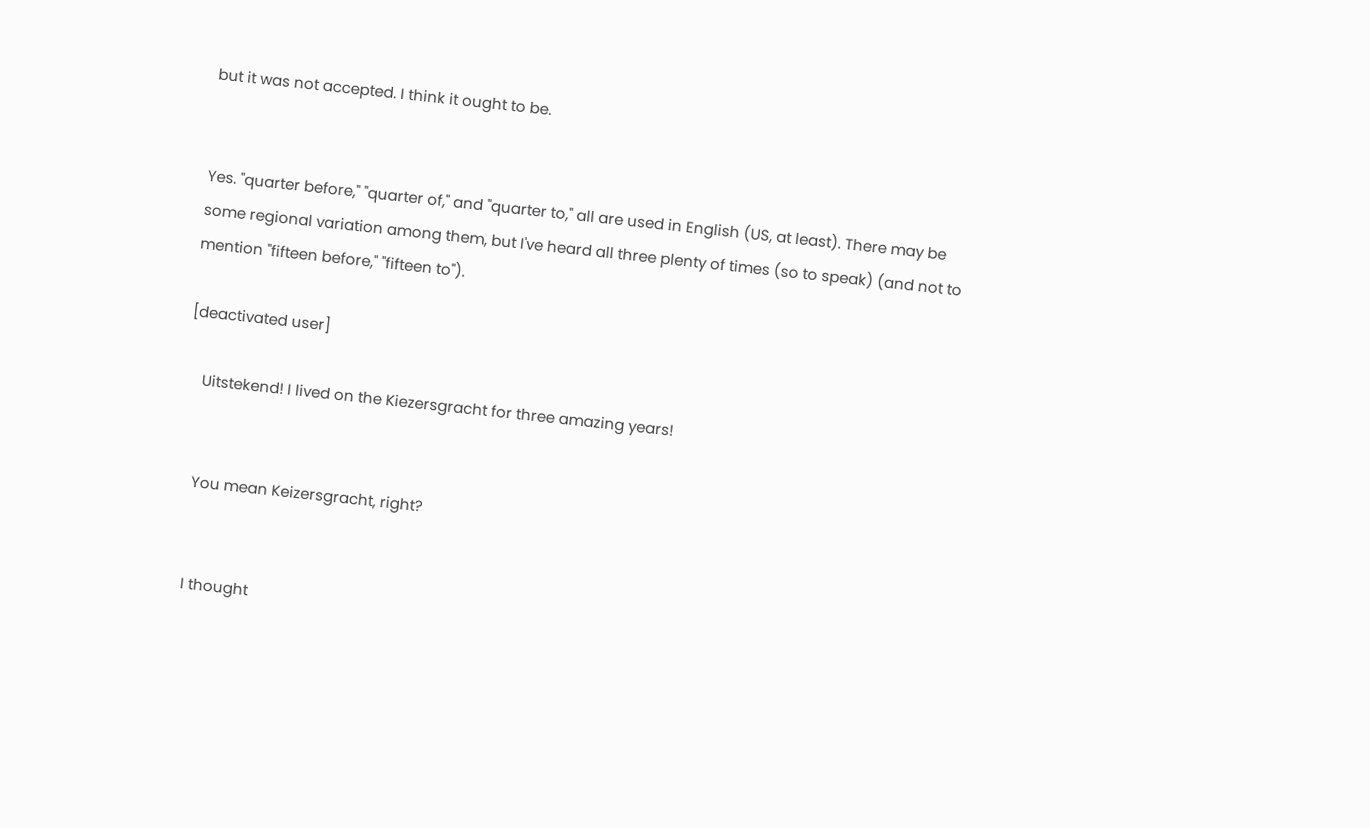but it was not accepted. I think it ought to be.


Yes. "quarter before," "quarter of," and "quarter to," all are used in English (US, at least). There may be some regional variation among them, but I've heard all three plenty of times (so to speak) (and not to mention "fifteen before," "fifteen to").

[deactivated user]

    Uitstekend! I lived on the Kiezersgracht for three amazing years!


    You mean Keizersgracht, right?


    I thought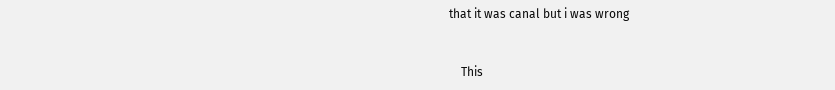that it was canal but i was wrong


    This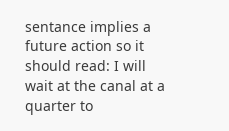sentance implies a future action so it should read: I will wait at the canal at a quarter to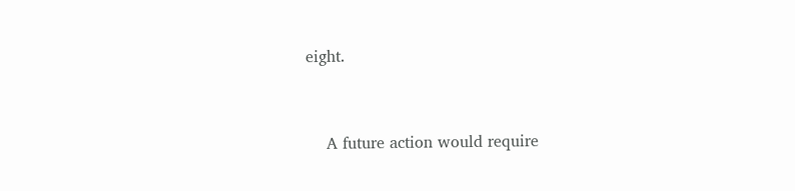eight.


    A future action would require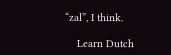“zal”, I think.

    Learn Dutch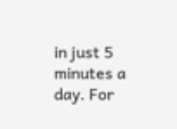in just 5 minutes a day. For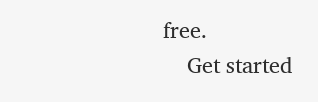free.
    Get started